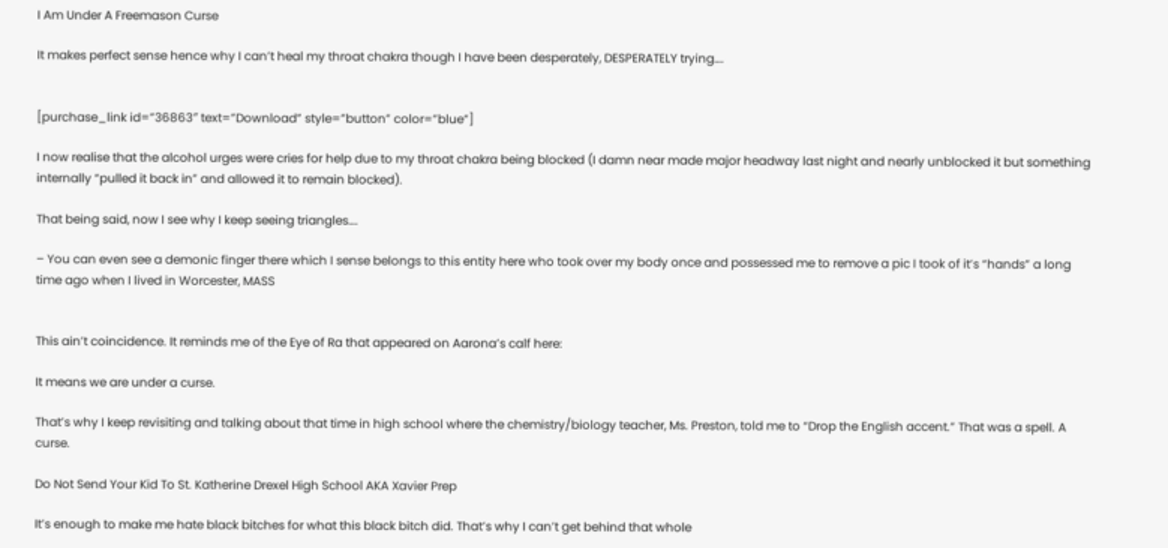I Am Under A Freemason Curse

It makes perfect sense hence why I can’t heal my throat chakra though I have been desperately, DESPERATELY trying….


[purchase_link id=”36863″ text=”Download” style=”button” color=”blue”]

I now realise that the alcohol urges were cries for help due to my throat chakra being blocked (I damn near made major headway last night and nearly unblocked it but something internally “pulled it back in” and allowed it to remain blocked).

That being said, now I see why I keep seeing triangles….

– You can even see a demonic finger there which I sense belongs to this entity here who took over my body once and possessed me to remove a pic I took of it’s “hands” a long time ago when I lived in Worcester, MASS


This ain’t coincidence. It reminds me of the Eye of Ra that appeared on Aarona’s calf here:

It means we are under a curse.

That’s why I keep revisiting and talking about that time in high school where the chemistry/biology teacher, Ms. Preston, told me to “Drop the English accent.” That was a spell. A curse.

Do Not Send Your Kid To St. Katherine Drexel High School AKA Xavier Prep

It’s enough to make me hate black bitches for what this black bitch did. That’s why I can’t get behind that whole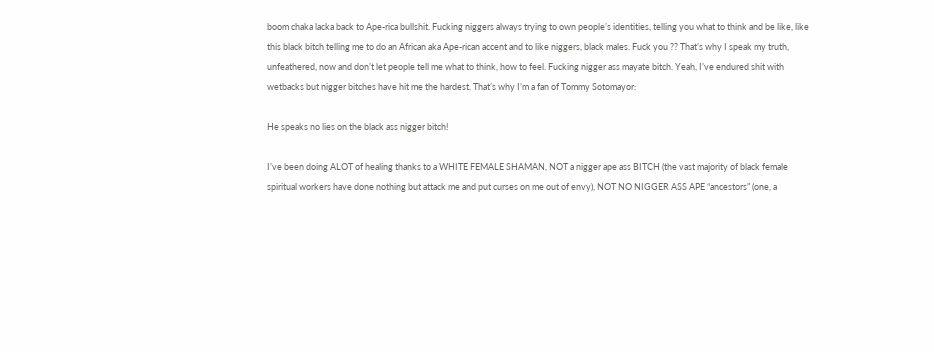boom chaka lacka back to Ape-rica bullshit. Fucking niggers always trying to own people’s identities, telling you what to think and be like, like this black bitch telling me to do an African aka Ape-rican accent and to like niggers, black males. Fuck you ?? That’s why I speak my truth, unfeathered, now and don’t let people tell me what to think, how to feel. Fucking nigger ass mayate bitch. Yeah, I’ve endured shit with wetbacks but nigger bitches have hit me the hardest. That’s why I’m a fan of Tommy Sotomayor:

He speaks no lies on the black ass nigger bitch!

I’ve been doing ALOT of healing thanks to a WHITE FEMALE SHAMAN, NOT a nigger ape ass BITCH (the vast majority of black female spiritual workers have done nothing but attack me and put curses on me out of envy), NOT NO NIGGER ASS APE “ancestors” (one, a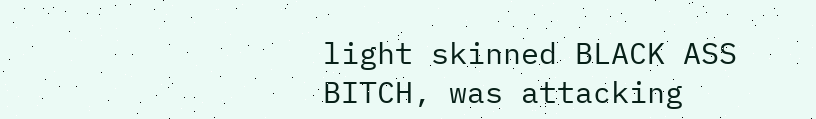light skinned BLACK ASS BITCH, was attacking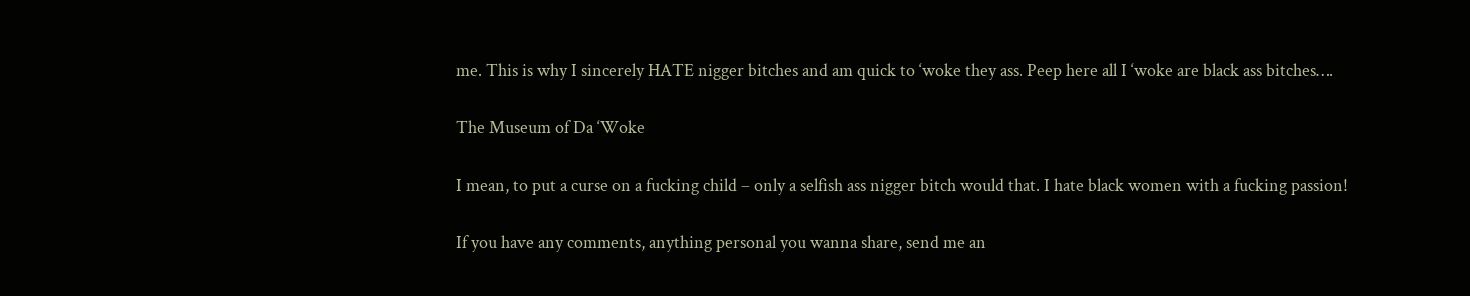me. This is why I sincerely HATE nigger bitches and am quick to ‘woke they ass. Peep here all I ‘woke are black ass bitches….

The Museum of Da ‘Woke

I mean, to put a curse on a fucking child – only a selfish ass nigger bitch would that. I hate black women with a fucking passion!

If you have any comments, anything personal you wanna share, send me an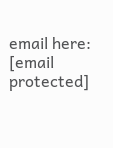email here: [email protected]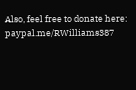Also, feel free to donate here: paypal.me/RWilliams387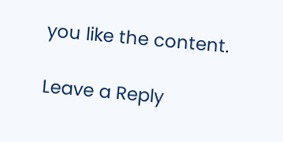you like the content.

Leave a Reply